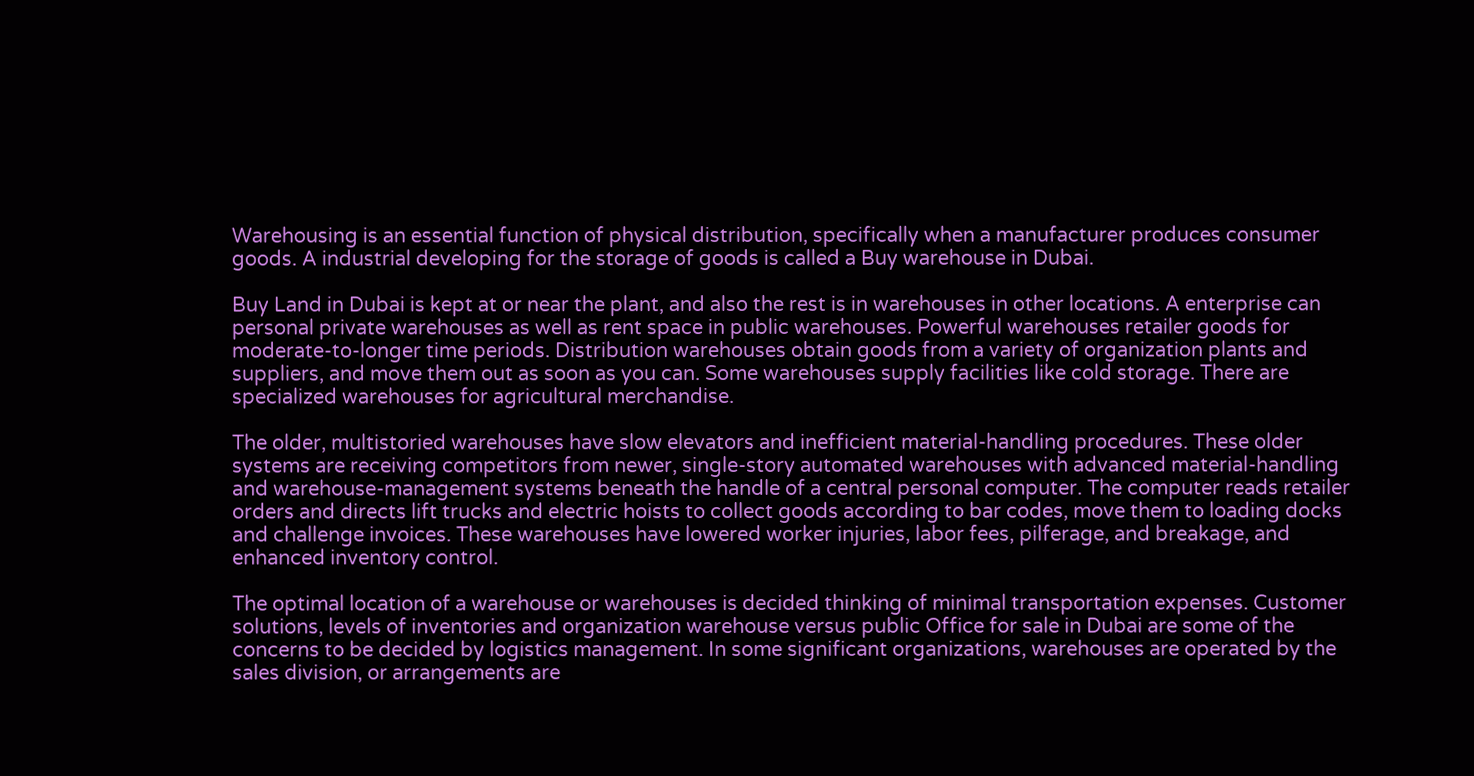Warehousing is an essential function of physical distribution, specifically when a manufacturer produces consumer goods. A industrial developing for the storage of goods is called a Buy warehouse in Dubai.

Buy Land in Dubai is kept at or near the plant, and also the rest is in warehouses in other locations. A enterprise can personal private warehouses as well as rent space in public warehouses. Powerful warehouses retailer goods for moderate-to-longer time periods. Distribution warehouses obtain goods from a variety of organization plants and suppliers, and move them out as soon as you can. Some warehouses supply facilities like cold storage. There are specialized warehouses for agricultural merchandise.

The older, multistoried warehouses have slow elevators and inefficient material-handling procedures. These older systems are receiving competitors from newer, single-story automated warehouses with advanced material-handling and warehouse-management systems beneath the handle of a central personal computer. The computer reads retailer orders and directs lift trucks and electric hoists to collect goods according to bar codes, move them to loading docks and challenge invoices. These warehouses have lowered worker injuries, labor fees, pilferage, and breakage, and enhanced inventory control.

The optimal location of a warehouse or warehouses is decided thinking of minimal transportation expenses. Customer solutions, levels of inventories and organization warehouse versus public Office for sale in Dubai are some of the concerns to be decided by logistics management. In some significant organizations, warehouses are operated by the sales division, or arrangements are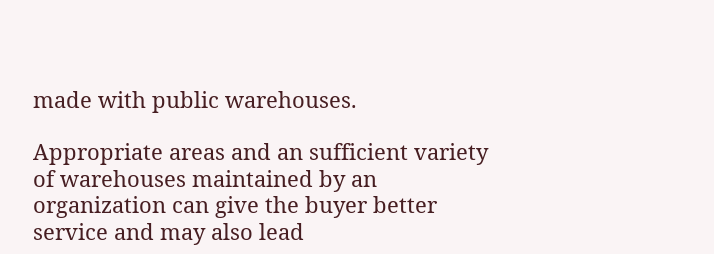made with public warehouses.

Appropriate areas and an sufficient variety of warehouses maintained by an organization can give the buyer better service and may also lead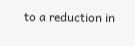to a reduction in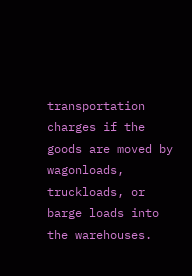transportation charges if the goods are moved by wagonloads, truckloads, or barge loads into the warehouses.